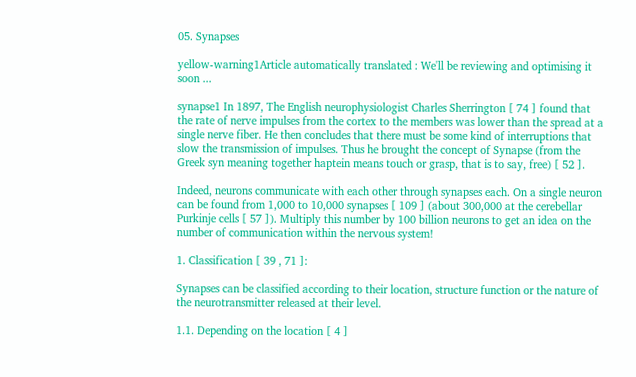05. Synapses

yellow-warning1Article automatically translated : We'll be reviewing and optimising it soon ...

synapse1 In 1897, The English neurophysiologist Charles Sherrington [ 74 ] found that the rate of nerve impulses from the cortex to the members was lower than the spread at a single nerve fiber. He then concludes that there must be some kind of interruptions that slow the transmission of impulses. Thus he brought the concept of Synapse (from the Greek syn meaning together haptein means touch or grasp, that is to say, free) [ 52 ].

Indeed, neurons communicate with each other through synapses each. On a single neuron can be found from 1,000 to 10,000 synapses [ 109 ] (about 300,000 at the cerebellar Purkinje cells [ 57 ]). Multiply this number by 100 billion neurons to get an idea on the number of communication within the nervous system!

1. Classification [ 39 , 71 ]:

Synapses can be classified according to their location, structure function or the nature of the neurotransmitter released at their level.

1.1. Depending on the location [ 4 ]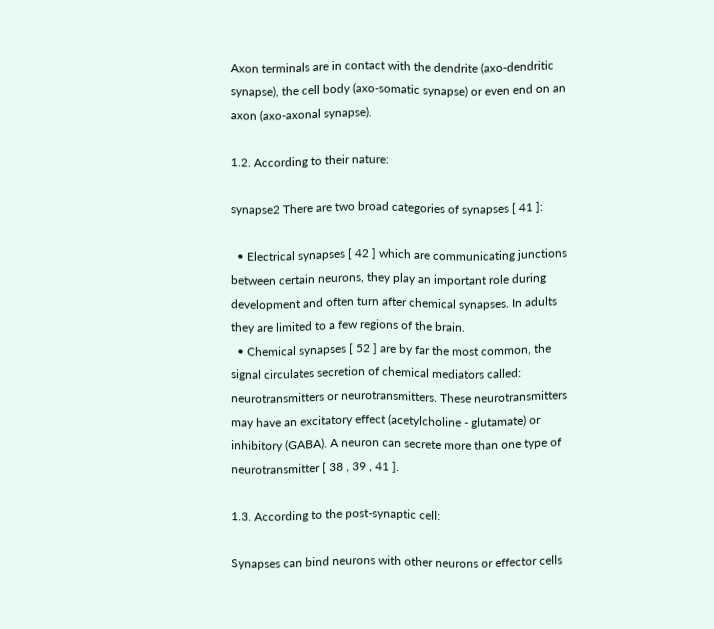Axon terminals are in contact with the dendrite (axo-dendritic synapse), the cell body (axo-somatic synapse) or even end on an axon (axo-axonal synapse).

1.2. According to their nature:

synapse2 There are two broad categories of synapses [ 41 ]:

  • Electrical synapses [ 42 ] which are communicating junctions between certain neurons, they play an important role during development and often turn after chemical synapses. In adults they are limited to a few regions of the brain.
  • Chemical synapses [ 52 ] are by far the most common, the signal circulates secretion of chemical mediators called: neurotransmitters or neurotransmitters. These neurotransmitters may have an excitatory effect (acetylcholine - glutamate) or inhibitory (GABA). A neuron can secrete more than one type of neurotransmitter [ 38 , 39 , 41 ].

1.3. According to the post-synaptic cell:

Synapses can bind neurons with other neurons or effector cells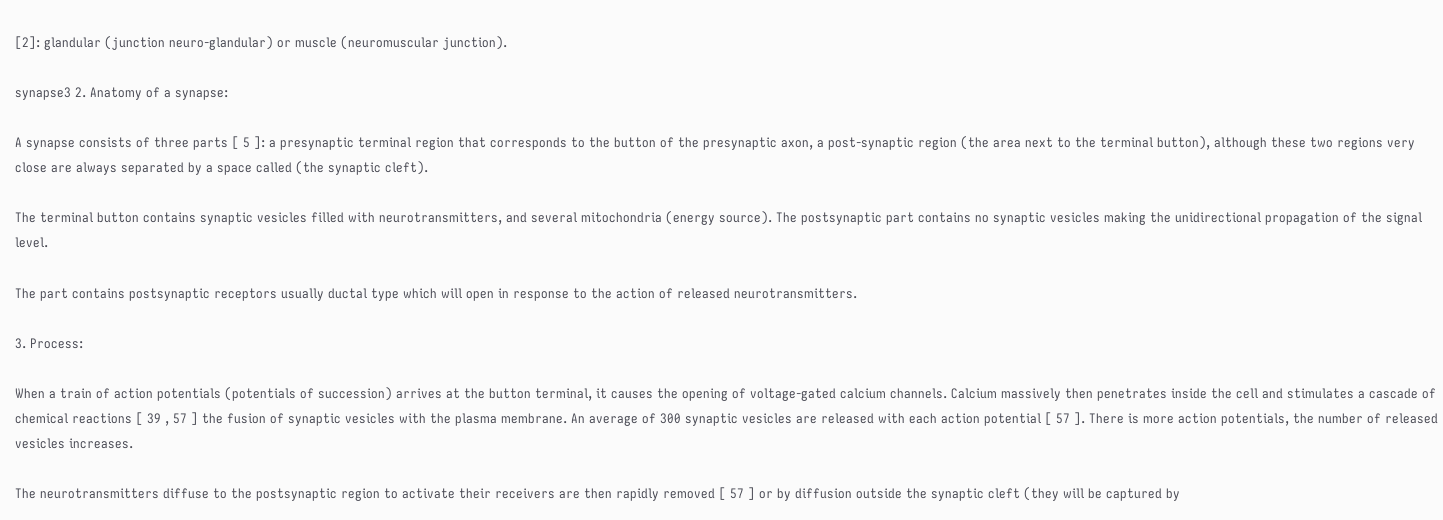[2]: glandular (junction neuro-glandular) or muscle (neuromuscular junction).

synapse3 2. Anatomy of a synapse:

A synapse consists of three parts [ 5 ]: a presynaptic terminal region that corresponds to the button of the presynaptic axon, a post-synaptic region (the area next to the terminal button), although these two regions very close are always separated by a space called (the synaptic cleft).

The terminal button contains synaptic vesicles filled with neurotransmitters, and several mitochondria (energy source). The postsynaptic part contains no synaptic vesicles making the unidirectional propagation of the signal level.

The part contains postsynaptic receptors usually ductal type which will open in response to the action of released neurotransmitters.

3. Process:

When a train of action potentials (potentials of succession) arrives at the button terminal, it causes the opening of voltage-gated calcium channels. Calcium massively then penetrates inside the cell and stimulates a cascade of chemical reactions [ 39 , 57 ] the fusion of synaptic vesicles with the plasma membrane. An average of 300 synaptic vesicles are released with each action potential [ 57 ]. There is more action potentials, the number of released vesicles increases.

The neurotransmitters diffuse to the postsynaptic region to activate their receivers are then rapidly removed [ 57 ] or by diffusion outside the synaptic cleft (they will be captured by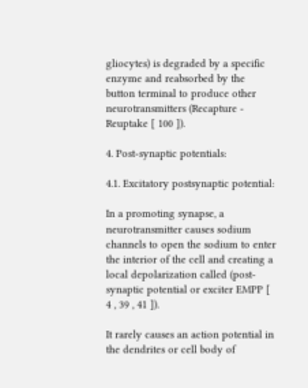gliocytes) is degraded by a specific enzyme and reabsorbed by the button terminal to produce other neurotransmitters (Recapture - Reuptake [ 100 ]).

4. Post-synaptic potentials:

4.1. Excitatory postsynaptic potential:

In a promoting synapse, a neurotransmitter causes sodium channels to open the sodium to enter the interior of the cell and creating a local depolarization called (post-synaptic potential or exciter EMPP [ 4 , 39 , 41 ]).

It rarely causes an action potential in the dendrites or cell body of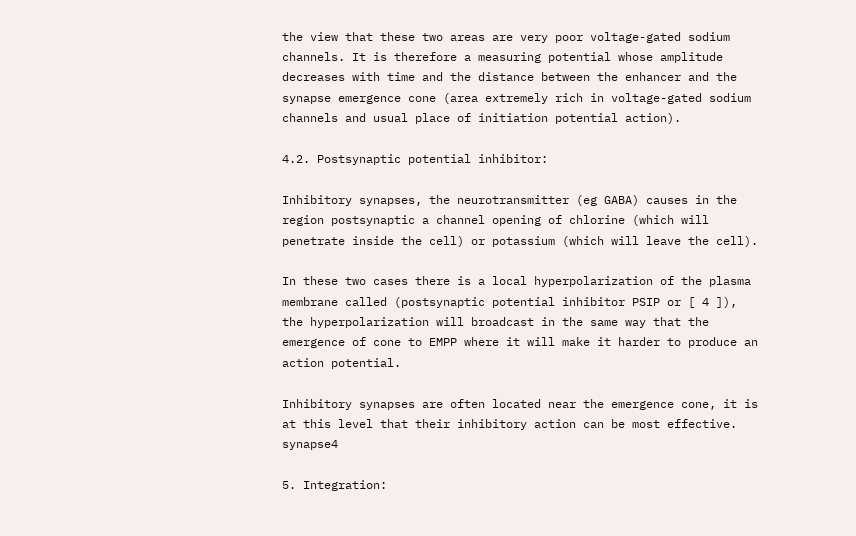the view that these two areas are very poor voltage-gated sodium channels. It is therefore a measuring potential whose amplitude decreases with time and the distance between the enhancer and the synapse emergence cone (area extremely rich in voltage-gated sodium channels and usual place of initiation potential action).

4.2. Postsynaptic potential inhibitor:

Inhibitory synapses, the neurotransmitter (eg GABA) causes in the region postsynaptic a channel opening of chlorine (which will penetrate inside the cell) or potassium (which will leave the cell).

In these two cases there is a local hyperpolarization of the plasma membrane called (postsynaptic potential inhibitor PSIP or [ 4 ]), the hyperpolarization will broadcast in the same way that the emergence of cone to EMPP where it will make it harder to produce an action potential.

Inhibitory synapses are often located near the emergence cone, it is at this level that their inhibitory action can be most effective. synapse4

5. Integration: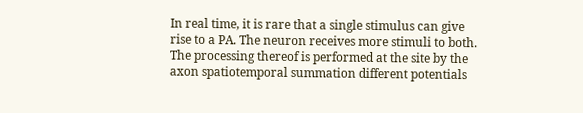In real time, it is rare that a single stimulus can give rise to a PA. The neuron receives more stimuli to both. The processing thereof is performed at the site by the axon spatiotemporal summation different potentials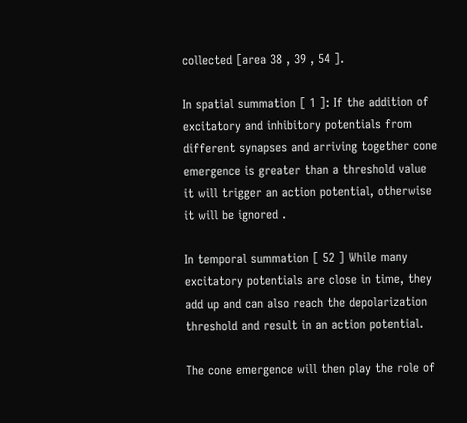collected [area 38 , 39 , 54 ].

In spatial summation [ 1 ]: If the addition of excitatory and inhibitory potentials from different synapses and arriving together cone emergence is greater than a threshold value it will trigger an action potential, otherwise it will be ignored .

In temporal summation [ 52 ] While many excitatory potentials are close in time, they add up and can also reach the depolarization threshold and result in an action potential.

The cone emergence will then play the role of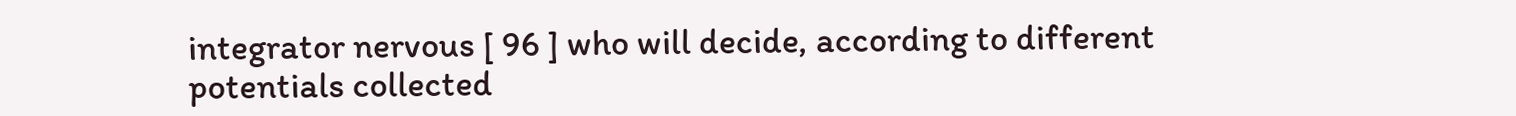integrator nervous [ 96 ] who will decide, according to different potentials collected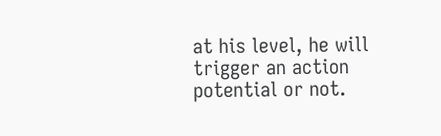at his level, he will trigger an action potential or not.